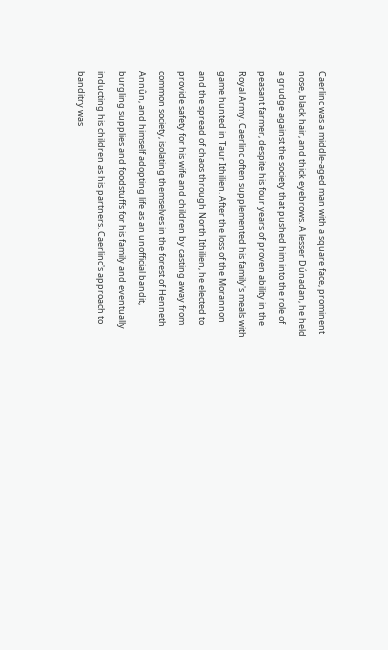Caerlinc was a middle-aged man with a square face, prominent nose, black hair, and thick eyebrows. A lesser Dúnadan, he held a grudge against the society that pushed him into the role of peasant farmer, despite his four years of proven ability in the Royal Army. Caerlinc often supplemented his family's meals with game hunted in Taur Ithilien. After the loss of the Morannon and the spread of chaos through North Ithilien, he elected to provide safety for his wife and children by casting away from common society, isolating themselves in the forest of Henneth Annûn, and himself adopting life as an unofficial bandit, burgling supplies and foodstuffs for his family and eventually inducting his children as his partners. Caerlinc's approach to banditry was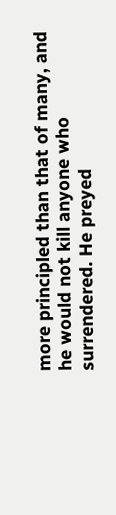more principled than that of many, and he would not kill anyone who surrendered. He preyed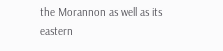the Morannon as well as its eastern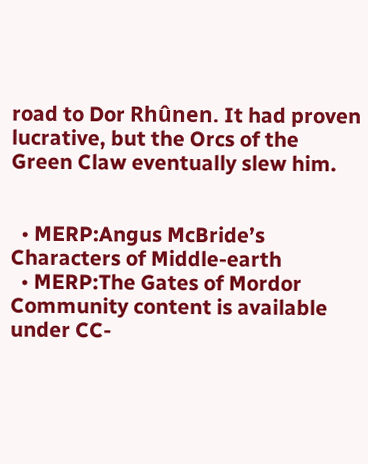road to Dor Rhûnen. It had proven lucrative, but the Orcs of the Green Claw eventually slew him.


  • MERP:Angus McBride’s Characters of Middle-earth
  • MERP:The Gates of Mordor
Community content is available under CC-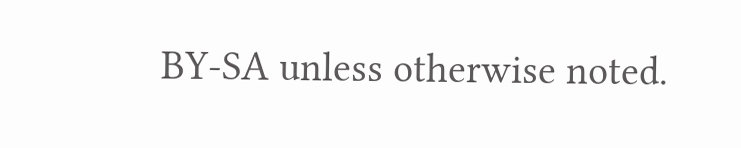BY-SA unless otherwise noted.